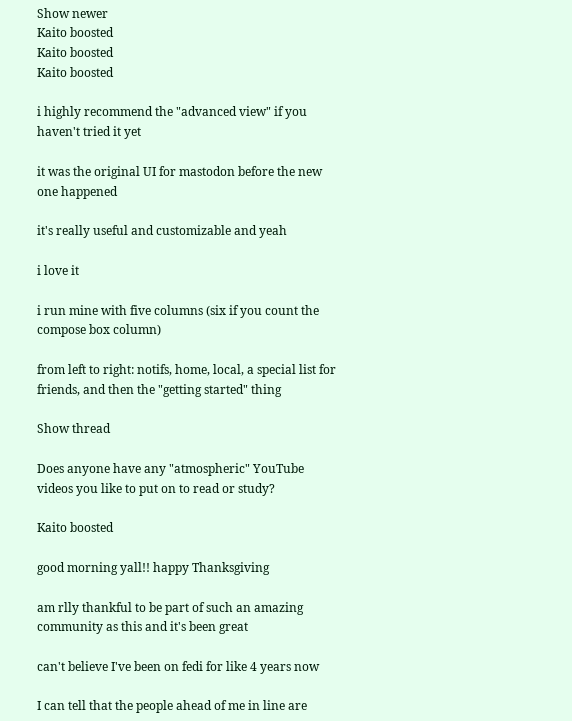Show newer
Kaito boosted
Kaito boosted
Kaito boosted

i highly recommend the "advanced view" if you haven't tried it yet

it was the original UI for mastodon before the new one happened

it's really useful and customizable and yeah

i love it

i run mine with five columns (six if you count the compose box column)

from left to right: notifs, home, local, a special list for friends, and then the "getting started" thing

Show thread

Does anyone have any "atmospheric" YouTube videos you like to put on to read or study?

Kaito boosted

good morning yall!! happy Thanksgiving

am rlly thankful to be part of such an amazing community as this and it's been great

can't believe I've been on fedi for like 4 years now

I can tell that the people ahead of me in line are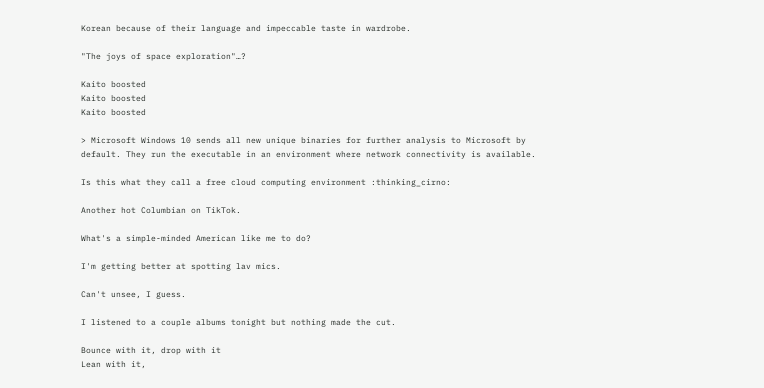Korean because of their language and impeccable taste in wardrobe.

"The joys of space exploration"…?

Kaito boosted
Kaito boosted
Kaito boosted

> Microsoft Windows 10 sends all new unique binaries for further analysis to Microsoft by default. They run the executable in an environment where network connectivity is available.

Is this what they call a free cloud computing environment :thinking_cirno:

Another hot Columbian on TikTok.

What's a simple-minded American like me to do?

I'm getting better at spotting lav mics.

Can't unsee, I guess.

I listened to a couple albums tonight but nothing made the cut.

Bounce with it, drop with it
Lean with it,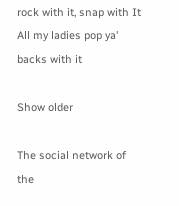rock with it, snap with It
All my ladies pop ya' backs with it

Show older

The social network of the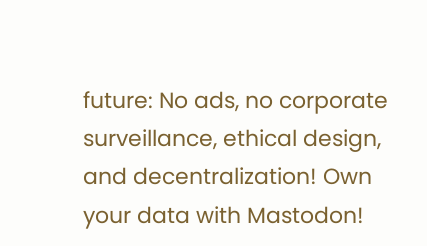future: No ads, no corporate surveillance, ethical design, and decentralization! Own your data with Mastodon!